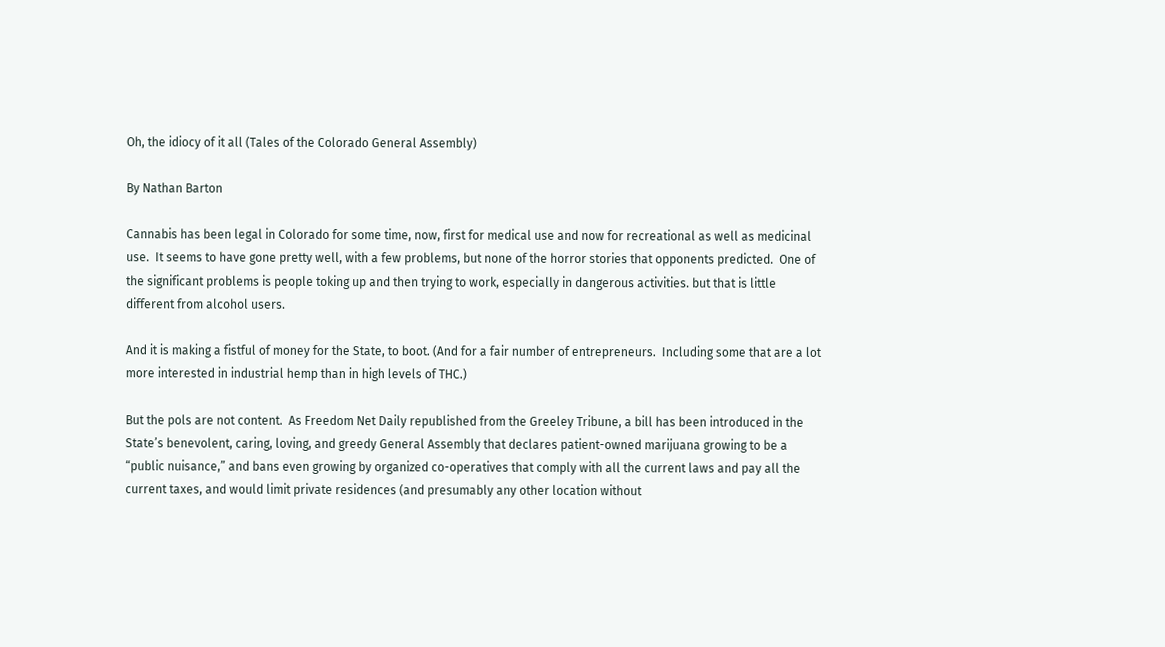Oh, the idiocy of it all (Tales of the Colorado General Assembly)

By Nathan Barton

Cannabis has been legal in Colorado for some time, now, first for medical use and now for recreational as well as medicinal use.  It seems to have gone pretty well, with a few problems, but none of the horror stories that opponents predicted.  One of the significant problems is people toking up and then trying to work, especially in dangerous activities. but that is little different from alcohol users.

And it is making a fistful of money for the State, to boot. (And for a fair number of entrepreneurs.  Including some that are a lot more interested in industrial hemp than in high levels of THC.)

But the pols are not content.  As Freedom Net Daily republished from the Greeley Tribune, a bill has been introduced in the State’s benevolent, caring, loving, and greedy General Assembly that declares patient-owned marijuana growing to be a “public nuisance,” and bans even growing by organized co-operatives that comply with all the current laws and pay all the current taxes, and would limit private residences (and presumably any other location without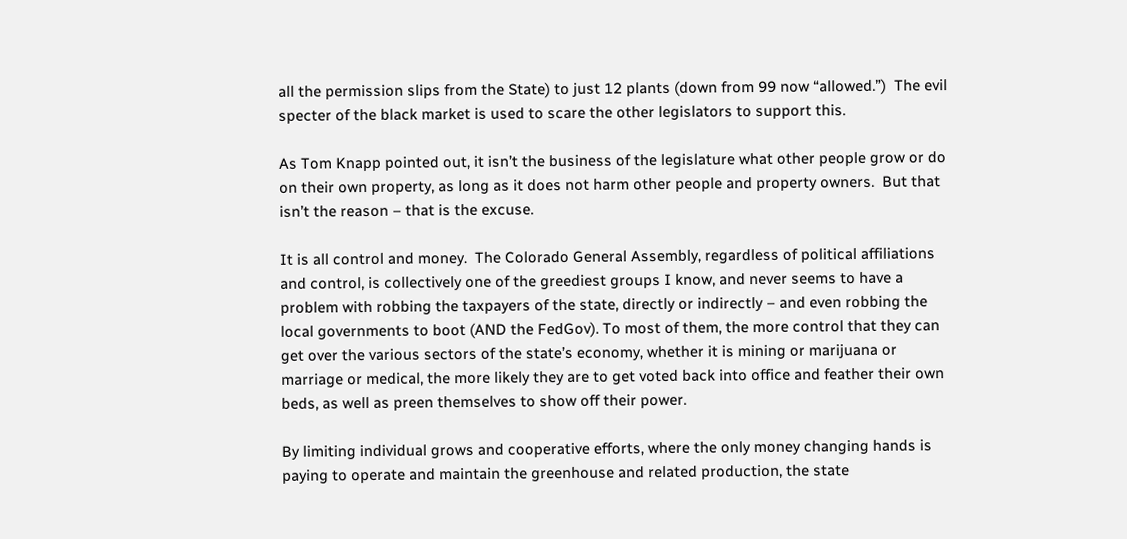all the permission slips from the State) to just 12 plants (down from 99 now “allowed.”)  The evil specter of the black market is used to scare the other legislators to support this.

As Tom Knapp pointed out, it isn’t the business of the legislature what other people grow or do on their own property, as long as it does not harm other people and property owners.  But that isn’t the reason – that is the excuse.

It is all control and money.  The Colorado General Assembly, regardless of political affiliations and control, is collectively one of the greediest groups I know, and never seems to have a problem with robbing the taxpayers of the state, directly or indirectly – and even robbing the local governments to boot (AND the FedGov). To most of them, the more control that they can get over the various sectors of the state’s economy, whether it is mining or marijuana or marriage or medical, the more likely they are to get voted back into office and feather their own beds, as well as preen themselves to show off their power.

By limiting individual grows and cooperative efforts, where the only money changing hands is paying to operate and maintain the greenhouse and related production, the state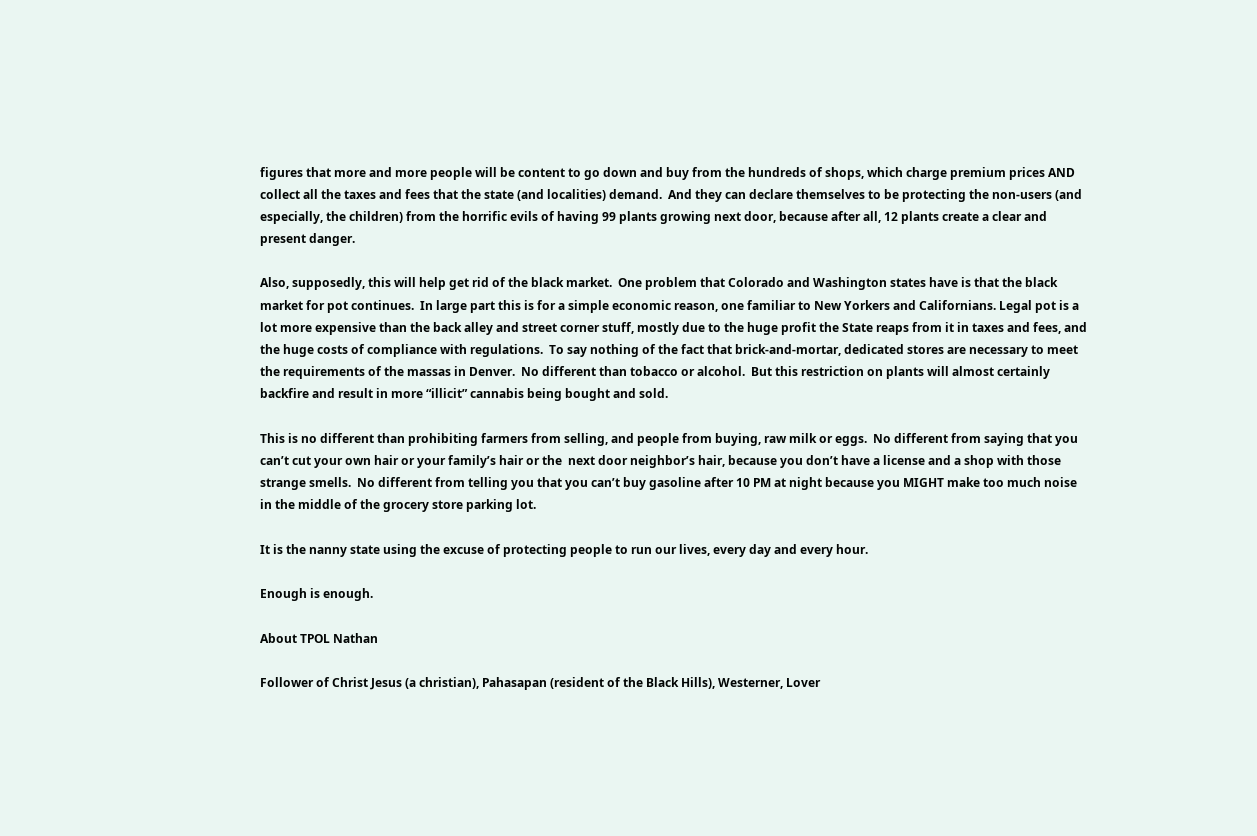figures that more and more people will be content to go down and buy from the hundreds of shops, which charge premium prices AND collect all the taxes and fees that the state (and localities) demand.  And they can declare themselves to be protecting the non-users (and especially, the children) from the horrific evils of having 99 plants growing next door, because after all, 12 plants create a clear and present danger.

Also, supposedly, this will help get rid of the black market.  One problem that Colorado and Washington states have is that the black market for pot continues.  In large part this is for a simple economic reason, one familiar to New Yorkers and Californians. Legal pot is a lot more expensive than the back alley and street corner stuff, mostly due to the huge profit the State reaps from it in taxes and fees, and the huge costs of compliance with regulations.  To say nothing of the fact that brick-and-mortar, dedicated stores are necessary to meet the requirements of the massas in Denver.  No different than tobacco or alcohol.  But this restriction on plants will almost certainly backfire and result in more “illicit” cannabis being bought and sold.

This is no different than prohibiting farmers from selling, and people from buying, raw milk or eggs.  No different from saying that you can’t cut your own hair or your family’s hair or the  next door neighbor’s hair, because you don’t have a license and a shop with those strange smells.  No different from telling you that you can’t buy gasoline after 10 PM at night because you MIGHT make too much noise in the middle of the grocery store parking lot.

It is the nanny state using the excuse of protecting people to run our lives, every day and every hour.

Enough is enough.

About TPOL Nathan

Follower of Christ Jesus (a christian), Pahasapan (resident of the Black Hills), Westerner, Lover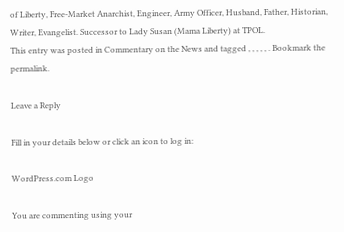of Liberty, Free-Market Anarchist, Engineer, Army Officer, Husband, Father, Historian, Writer, Evangelist. Successor to Lady Susan (Mama Liberty) at TPOL.
This entry was posted in Commentary on the News and tagged , , , , , . Bookmark the permalink.

Leave a Reply

Fill in your details below or click an icon to log in:

WordPress.com Logo

You are commenting using your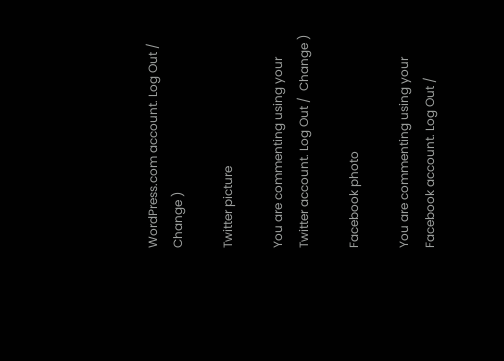WordPress.com account. Log Out /  Change )

Twitter picture

You are commenting using your Twitter account. Log Out /  Change )

Facebook photo

You are commenting using your Facebook account. Log Out /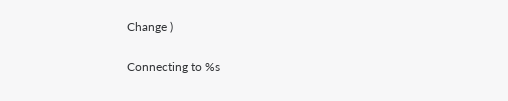Change )

Connecting to %s